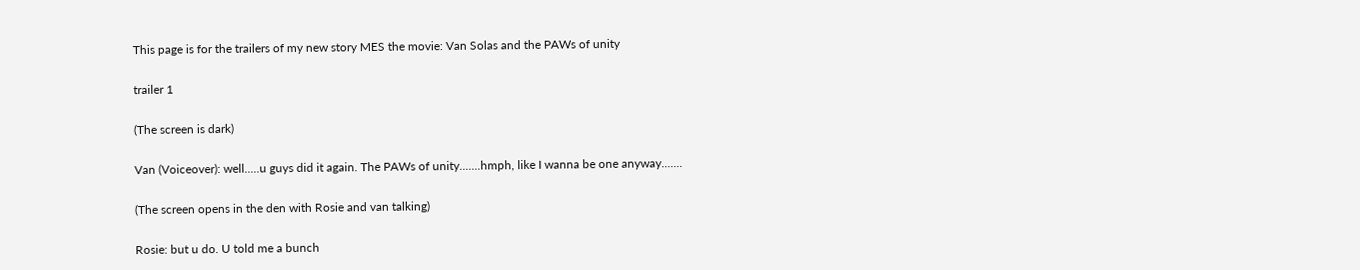This page is for the trailers of my new story MES the movie: Van Solas and the PAWs of unity

trailer 1

(The screen is dark)

Van (Voiceover): well.....u guys did it again. The PAWs of unity.......hmph, like I wanna be one anyway.......

(The screen opens in the den with Rosie and van talking)

Rosie: but u do. U told me a bunch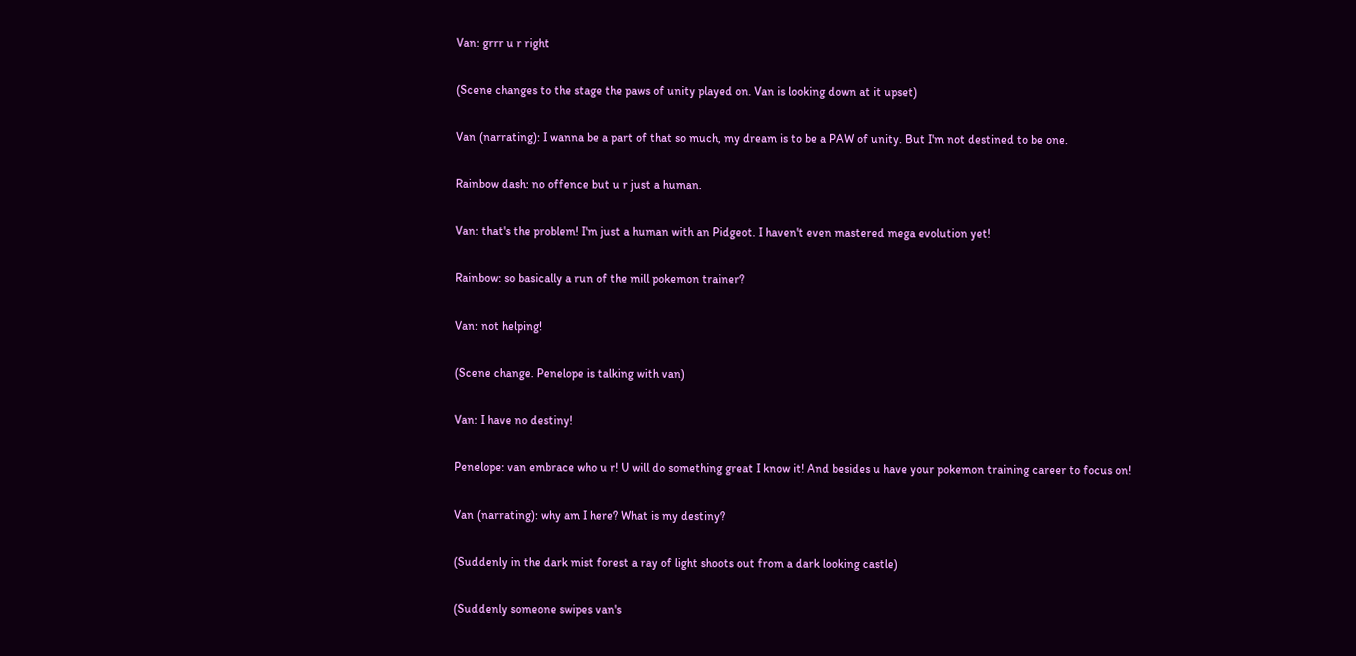Van: grrr u r right

(Scene changes to the stage the paws of unity played on. Van is looking down at it upset)

Van (narrating): I wanna be a part of that so much, my dream is to be a PAW of unity. But I'm not destined to be one.

Rainbow dash: no offence but u r just a human.

Van: that's the problem! I'm just a human with an Pidgeot. I haven't even mastered mega evolution yet!

Rainbow: so basically a run of the mill pokemon trainer?

Van: not helping!

(Scene change. Penelope is talking with van)

Van: I have no destiny!

Penelope: van embrace who u r! U will do something great I know it! And besides u have your pokemon training career to focus on!

Van (narrating): why am I here? What is my destiny?

(Suddenly in the dark mist forest a ray of light shoots out from a dark looking castle)

(Suddenly someone swipes van's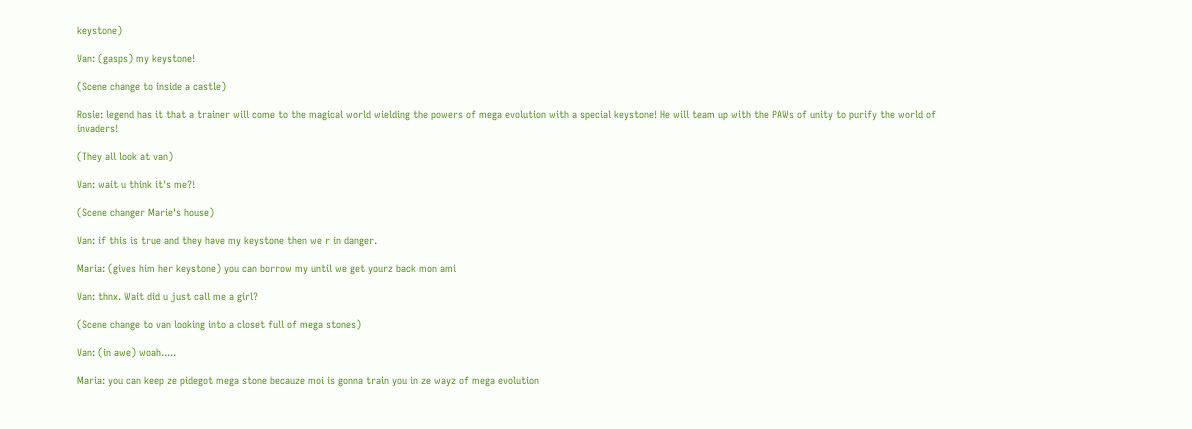keystone)

Van: (gasps) my keystone!

(Scene change to inside a castle)

Rosie: legend has it that a trainer will come to the magical world wielding the powers of mega evolution with a special keystone! He will team up with the PAWs of unity to purify the world of invaders!

(They all look at van)

Van: wait u think it's me?!

(Scene changer Marie's house)

Van: if this is true and they have my keystone then we r in danger.

Maria: (gives him her keystone) you can borrow my until we get yourz back mon ami

Van: thnx. Wait did u just call me a girl?

(Scene change to van looking into a closet full of mega stones)

Van: (in awe) woah.....

Maria: you can keep ze pidegot mega stone becauze moi is gonna train you in ze wayz of mega evolution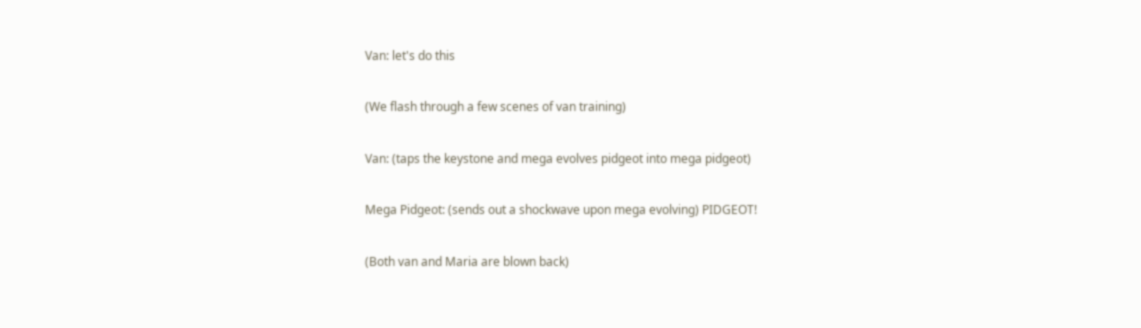Van: let's do this

(We flash through a few scenes of van training)

Van: (taps the keystone and mega evolves pidgeot into mega pidgeot)

Mega Pidgeot: (sends out a shockwave upon mega evolving) PIDGEOT!

(Both van and Maria are blown back)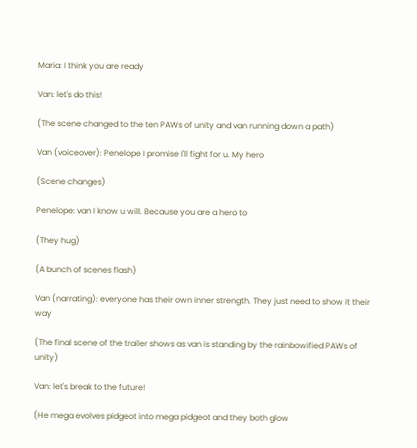Maria: I think you are ready

Van: let's do this!

(The scene changed to the ten PAWs of unity and van running down a path)

Van (voiceover): Penelope I promise I'll fight for u. My hero

(Scene changes)

Penelope: van I know u will. Because you are a hero to

(They hug)

(A bunch of scenes flash)

Van (narrating): everyone has their own inner strength. They just need to show it their way

(The final scene of the trailer shows as van is standing by the rainbowified PAWs of unity)

Van: let's break to the future!

(He mega evolves pidgeot into mega pidgeot and they both glow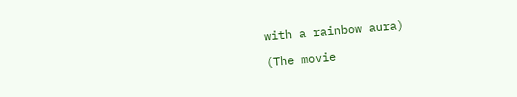with a rainbow aura)

(The movie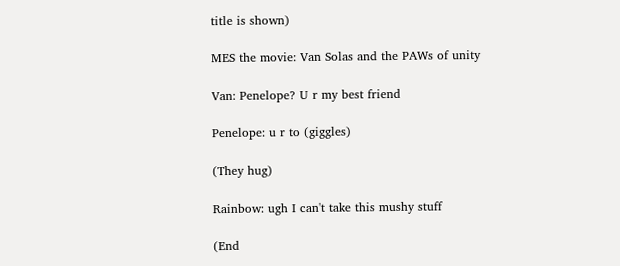title is shown)

MES the movie: Van Solas and the PAWs of unity

Van: Penelope? U r my best friend

Penelope: u r to (giggles)

(They hug)

Rainbow: ugh I can't take this mushy stuff

(End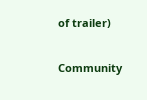of trailer)

Community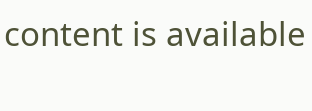content is available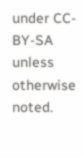under CC-BY-SA unless otherwise noted.